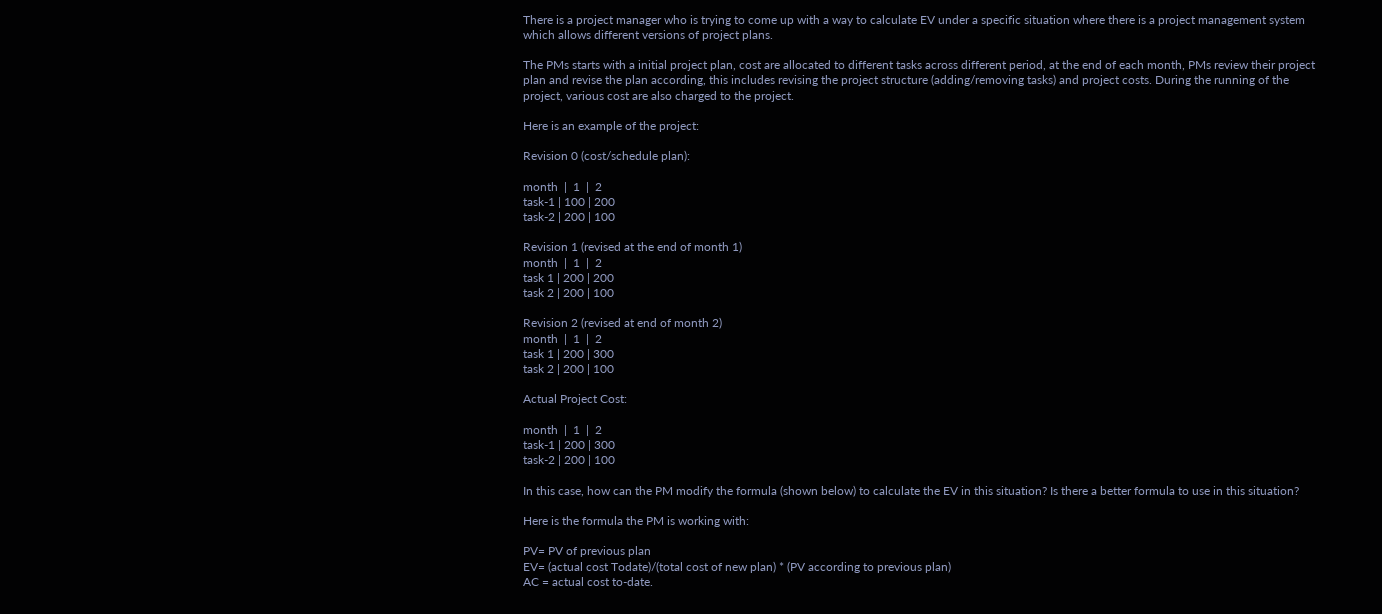There is a project manager who is trying to come up with a way to calculate EV under a specific situation where there is a project management system which allows different versions of project plans.

The PMs starts with a initial project plan, cost are allocated to different tasks across different period, at the end of each month, PMs review their project plan and revise the plan according, this includes revising the project structure (adding/removing tasks) and project costs. During the running of the project, various cost are also charged to the project.

Here is an example of the project:

Revision 0 (cost/schedule plan):

month  |  1  |  2
task-1 | 100 | 200
task-2 | 200 | 100

Revision 1 (revised at the end of month 1)
month  |  1  |  2
task 1 | 200 | 200
task 2 | 200 | 100

Revision 2 (revised at end of month 2)
month  |  1  |  2
task 1 | 200 | 300
task 2 | 200 | 100

Actual Project Cost:

month  |  1  |  2
task-1 | 200 | 300
task-2 | 200 | 100

In this case, how can the PM modify the formula (shown below) to calculate the EV in this situation? Is there a better formula to use in this situation?

Here is the formula the PM is working with:

PV= PV of previous plan
EV= (actual cost Todate)/(total cost of new plan) * (PV according to previous plan)
AC = actual cost to-date.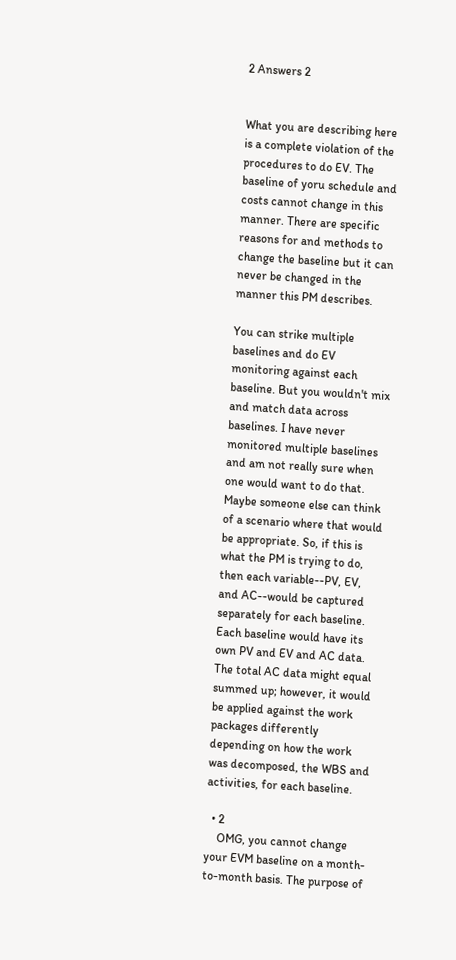2 Answers 2


What you are describing here is a complete violation of the procedures to do EV. The baseline of yoru schedule and costs cannot change in this manner. There are specific reasons for and methods to change the baseline but it can never be changed in the manner this PM describes.

You can strike multiple baselines and do EV monitoring against each baseline. But you wouldn't mix and match data across baselines. I have never monitored multiple baselines and am not really sure when one would want to do that. Maybe someone else can think of a scenario where that would be appropriate. So, if this is what the PM is trying to do, then each variable--PV, EV, and AC--would be captured separately for each baseline. Each baseline would have its own PV and EV and AC data. The total AC data might equal summed up; however, it would be applied against the work packages differently depending on how the work was decomposed, the WBS and activities, for each baseline.

  • 2
    OMG, you cannot change your EVM baseline on a month-to-month basis. The purpose of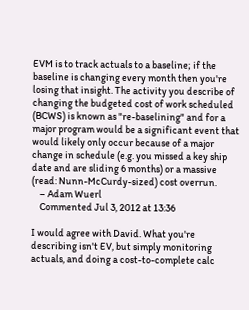EVM is to track actuals to a baseline; if the baseline is changing every month then you're losing that insight. The activity you describe of changing the budgeted cost of work scheduled (BCWS) is known as "re-baselining" and for a major program would be a significant event that would likely only occur because of a major change in schedule (e.g. you missed a key ship date and are sliding 6 months) or a massive (read: Nunn-McCurdy-sized) cost overrun.
    – Adam Wuerl
    Commented Jul 3, 2012 at 13:36

I would agree with David. What you're describing isn't EV, but simply monitoring actuals, and doing a cost-to-complete calc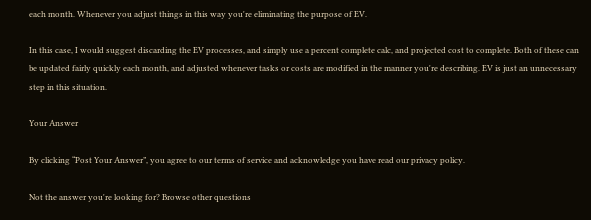each month. Whenever you adjust things in this way you're eliminating the purpose of EV.

In this case, I would suggest discarding the EV processes, and simply use a percent complete calc, and projected cost to complete. Both of these can be updated fairly quickly each month, and adjusted whenever tasks or costs are modified in the manner you're describing. EV is just an unnecessary step in this situation.

Your Answer

By clicking “Post Your Answer”, you agree to our terms of service and acknowledge you have read our privacy policy.

Not the answer you're looking for? Browse other questions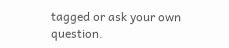tagged or ask your own question.